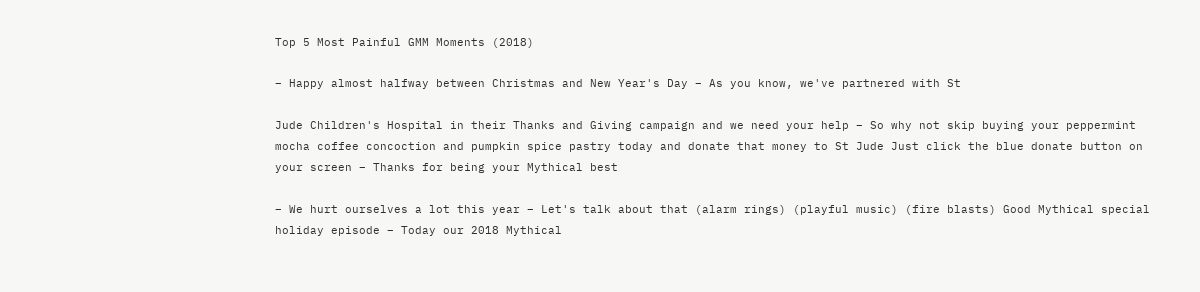Top 5 Most Painful GMM Moments (2018)

– Happy almost halfway between Christmas and New Year's Day – As you know, we've partnered with St

Jude Children's Hospital in their Thanks and Giving campaign and we need your help – So why not skip buying your peppermint mocha coffee concoction and pumpkin spice pastry today and donate that money to St Jude Just click the blue donate button on your screen – Thanks for being your Mythical best

– We hurt ourselves a lot this year – Let's talk about that (alarm rings) (playful music) (fire blasts) Good Mythical special holiday episode – Today our 2018 Mythical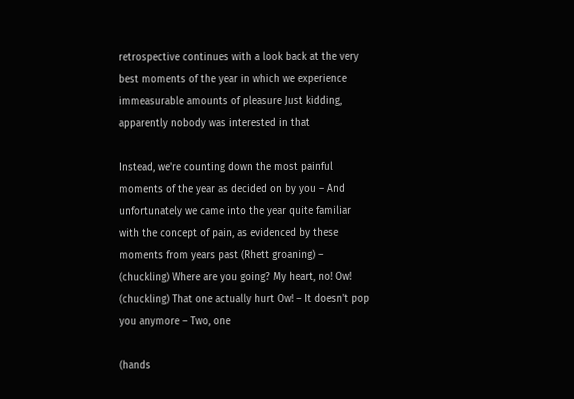retrospective continues with a look back at the very best moments of the year in which we experience immeasurable amounts of pleasure Just kidding, apparently nobody was interested in that

Instead, we're counting down the most painful moments of the year as decided on by you – And unfortunately we came into the year quite familiar with the concept of pain, as evidenced by these moments from years past (Rhett groaning) – (chuckling) Where are you going? My heart, no! Ow! (chuckling) That one actually hurt Ow! – It doesn't pop you anymore – Two, one

(hands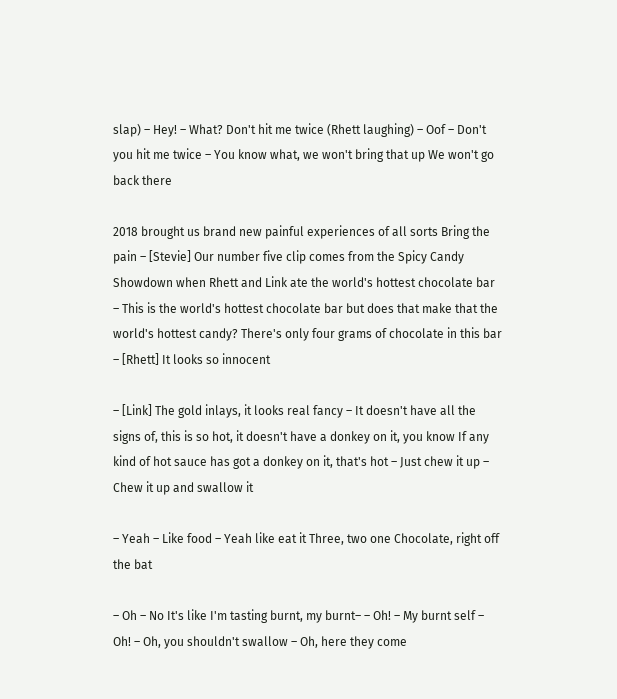slap) – Hey! – What? Don't hit me twice (Rhett laughing) – Oof – Don't you hit me twice – You know what, we won't bring that up We won't go back there

2018 brought us brand new painful experiences of all sorts Bring the pain – [Stevie] Our number five clip comes from the Spicy Candy Showdown when Rhett and Link ate the world's hottest chocolate bar – This is the world's hottest chocolate bar but does that make that the world's hottest candy? There's only four grams of chocolate in this bar – [Rhett] It looks so innocent

– [Link] The gold inlays, it looks real fancy – It doesn't have all the signs of, this is so hot, it doesn't have a donkey on it, you know If any kind of hot sauce has got a donkey on it, that's hot – Just chew it up – Chew it up and swallow it

– Yeah – Like food – Yeah like eat it Three, two one Chocolate, right off the bat

– Oh – No It's like I'm tasting burnt, my burnt– – Oh! – My burnt self – Oh! – Oh, you shouldn't swallow – Oh, here they come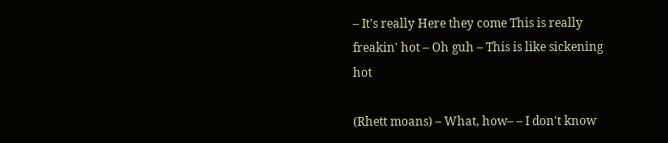– It's really Here they come This is really freakin' hot – Oh guh – This is like sickening hot

(Rhett moans) – What, how– – I don't know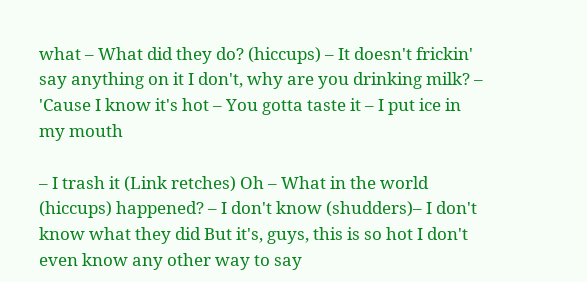what – What did they do? (hiccups) – It doesn't frickin' say anything on it I don't, why are you drinking milk? – 'Cause I know it's hot – You gotta taste it – I put ice in my mouth

– I trash it (Link retches) Oh – What in the world (hiccups) happened? – I don't know (shudders)– I don't know what they did But it's, guys, this is so hot I don't even know any other way to say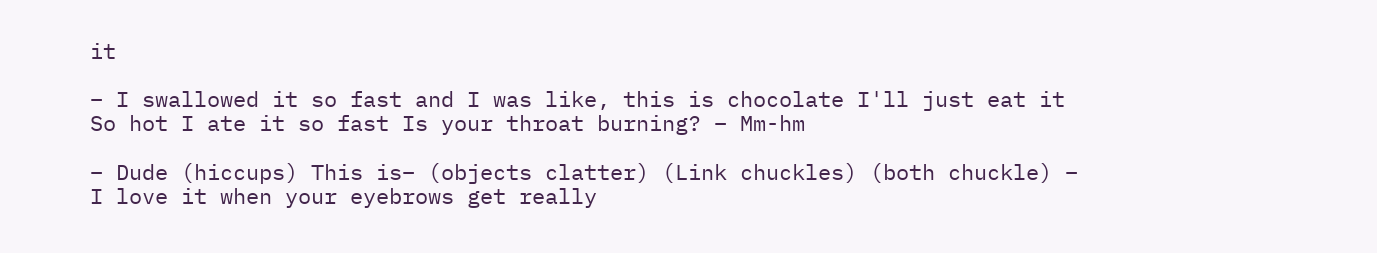it

– I swallowed it so fast and I was like, this is chocolate I'll just eat it So hot I ate it so fast Is your throat burning? – Mm-hm

– Dude (hiccups) This is– (objects clatter) (Link chuckles) (both chuckle) – I love it when your eyebrows get really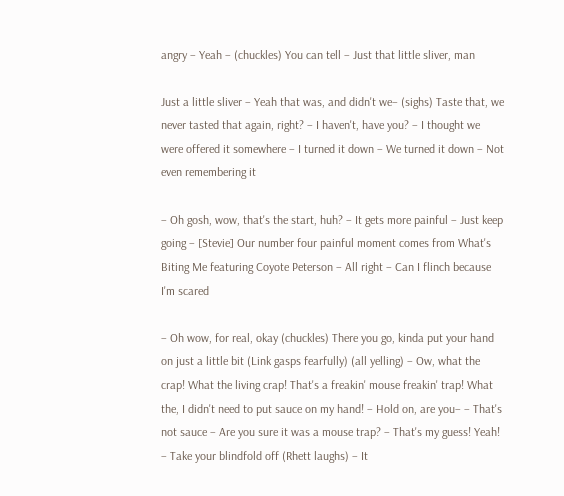angry – Yeah – (chuckles) You can tell – Just that little sliver, man

Just a little sliver – Yeah that was, and didn't we– (sighs) Taste that, we never tasted that again, right? – I haven't, have you? – I thought we were offered it somewhere – I turned it down – We turned it down – Not even remembering it

– Oh gosh, wow, that's the start, huh? – It gets more painful – Just keep going – [Stevie] Our number four painful moment comes from What's Biting Me featuring Coyote Peterson – All right – Can I flinch because I'm scared

– Oh wow, for real, okay (chuckles) There you go, kinda put your hand on just a little bit (Link gasps fearfully) (all yelling) – Ow, what the crap! What the living crap! That's a freakin' mouse freakin' trap! What the, I didn't need to put sauce on my hand! – Hold on, are you– – That's not sauce – Are you sure it was a mouse trap? – That's my guess! Yeah! – Take your blindfold off (Rhett laughs) – It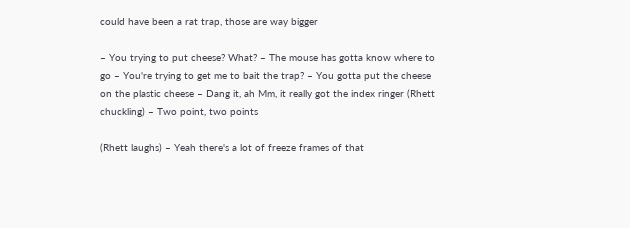could have been a rat trap, those are way bigger

– You trying to put cheese? What? – The mouse has gotta know where to go – You're trying to get me to bait the trap? – You gotta put the cheese on the plastic cheese – Dang it, ah Mm, it really got the index ringer (Rhett chuckling) – Two point, two points

(Rhett laughs) – Yeah there's a lot of freeze frames of that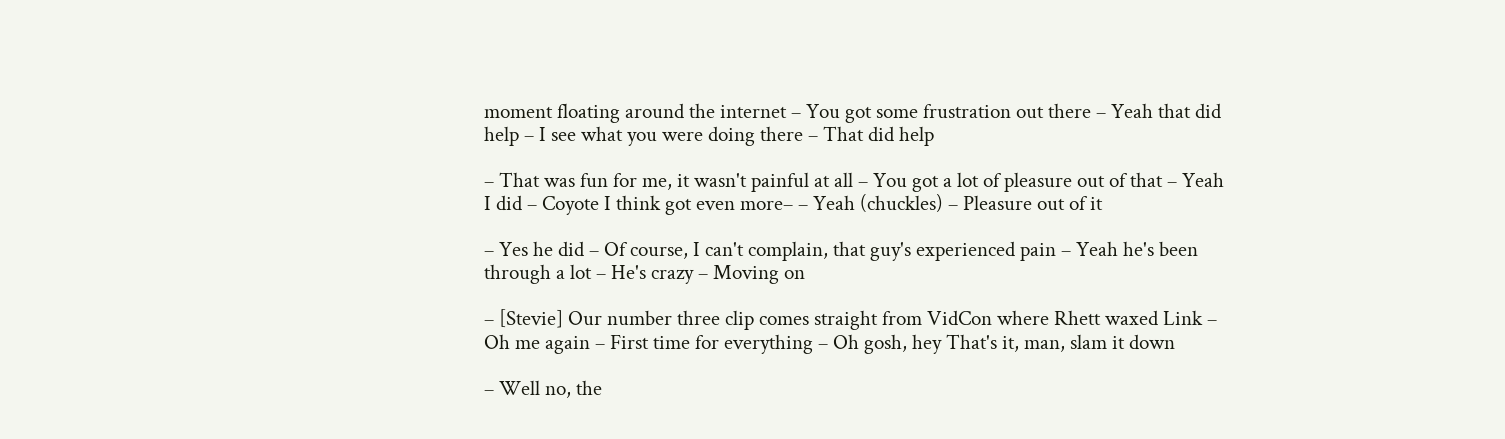moment floating around the internet – You got some frustration out there – Yeah that did help – I see what you were doing there – That did help

– That was fun for me, it wasn't painful at all – You got a lot of pleasure out of that – Yeah I did – Coyote I think got even more– – Yeah (chuckles) – Pleasure out of it

– Yes he did – Of course, I can't complain, that guy's experienced pain – Yeah he's been through a lot – He's crazy – Moving on

– [Stevie] Our number three clip comes straight from VidCon where Rhett waxed Link – Oh me again – First time for everything – Oh gosh, hey That's it, man, slam it down

– Well no, the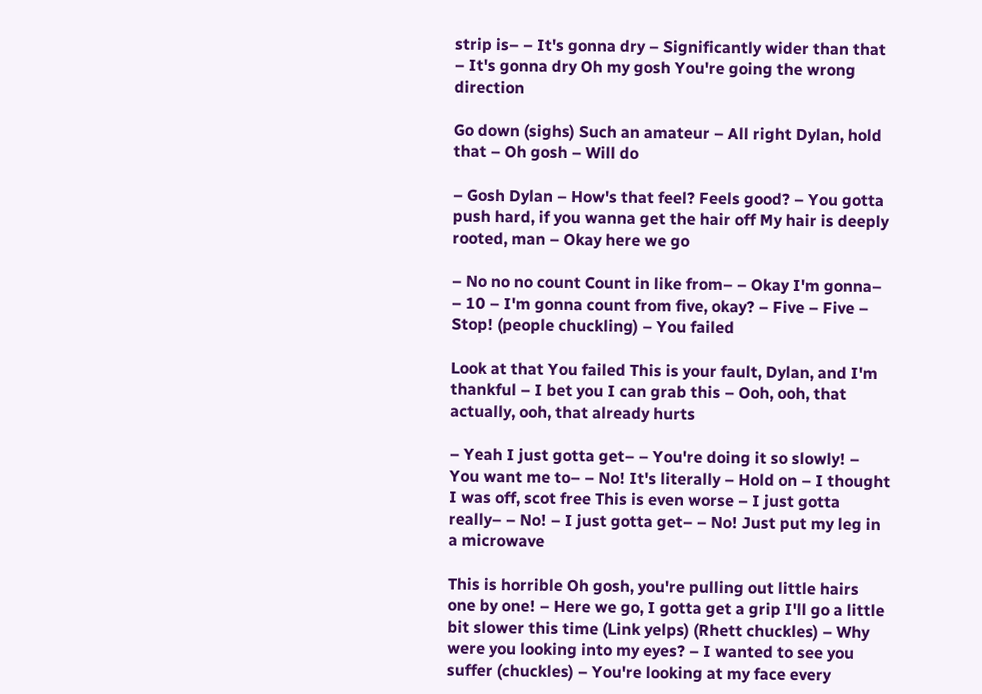strip is– – It's gonna dry – Significantly wider than that – It's gonna dry Oh my gosh You're going the wrong direction

Go down (sighs) Such an amateur – All right Dylan, hold that – Oh gosh – Will do

– Gosh Dylan – How's that feel? Feels good? – You gotta push hard, if you wanna get the hair off My hair is deeply rooted, man – Okay here we go

– No no no count Count in like from– – Okay I'm gonna– – 10 – I'm gonna count from five, okay? – Five – Five – Stop! (people chuckling) – You failed

Look at that You failed This is your fault, Dylan, and I'm thankful – I bet you I can grab this – Ooh, ooh, that actually, ooh, that already hurts

– Yeah I just gotta get– – You're doing it so slowly! – You want me to– – No! It's literally – Hold on – I thought I was off, scot free This is even worse – I just gotta really– – No! – I just gotta get– – No! Just put my leg in a microwave

This is horrible Oh gosh, you're pulling out little hairs one by one! – Here we go, I gotta get a grip I'll go a little bit slower this time (Link yelps) (Rhett chuckles) – Why were you looking into my eyes? – I wanted to see you suffer (chuckles) – You're looking at my face every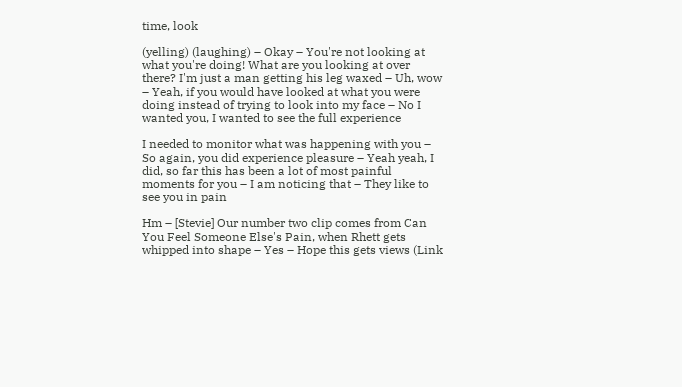time, look

(yelling) (laughing) – Okay – You're not looking at what you're doing! What are you looking at over there? I'm just a man getting his leg waxed – Uh, wow – Yeah, if you would have looked at what you were doing instead of trying to look into my face – No I wanted you, I wanted to see the full experience

I needed to monitor what was happening with you – So again, you did experience pleasure – Yeah yeah, I did, so far this has been a lot of most painful moments for you – I am noticing that – They like to see you in pain

Hm – [Stevie] Our number two clip comes from Can You Feel Someone Else's Pain, when Rhett gets whipped into shape – Yes – Hope this gets views (Link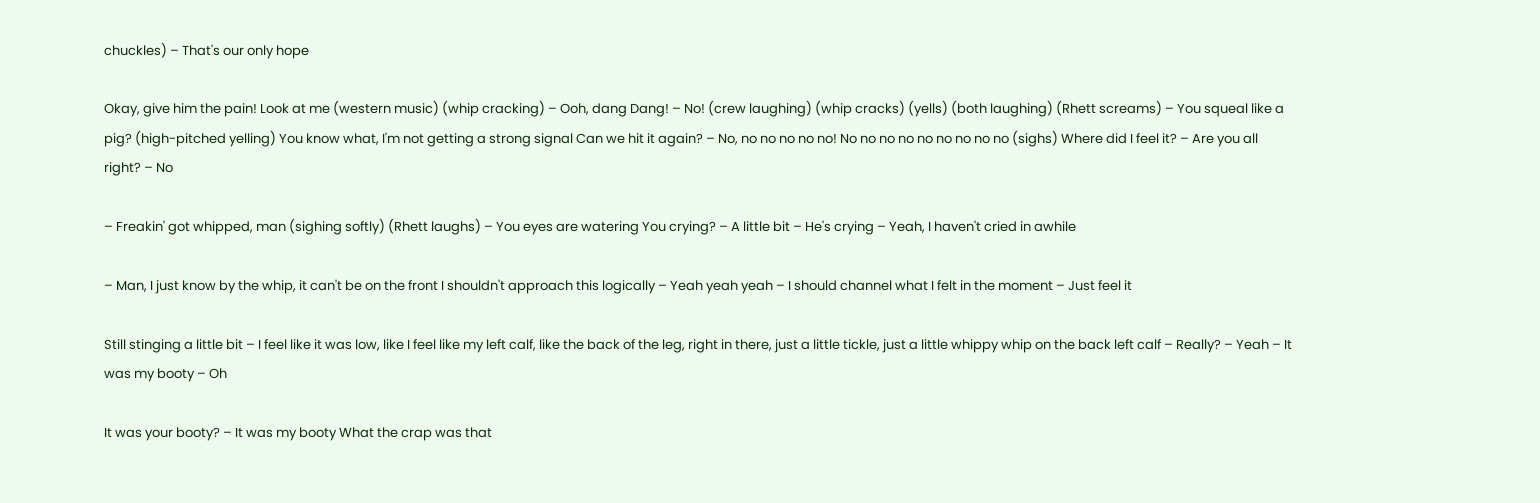chuckles) – That's our only hope

Okay, give him the pain! Look at me (western music) (whip cracking) – Ooh, dang Dang! – No! (crew laughing) (whip cracks) (yells) (both laughing) (Rhett screams) – You squeal like a pig? (high-pitched yelling) You know what, I'm not getting a strong signal Can we hit it again? – No, no no no no no! No no no no no no no no no (sighs) Where did I feel it? – Are you all right? – No

– Freakin' got whipped, man (sighing softly) (Rhett laughs) – You eyes are watering You crying? – A little bit – He's crying – Yeah, I haven't cried in awhile

– Man, I just know by the whip, it can't be on the front I shouldn't approach this logically – Yeah yeah yeah – I should channel what I felt in the moment – Just feel it

Still stinging a little bit – I feel like it was low, like I feel like my left calf, like the back of the leg, right in there, just a little tickle, just a little whippy whip on the back left calf – Really? – Yeah – It was my booty – Oh

It was your booty? – It was my booty What the crap was that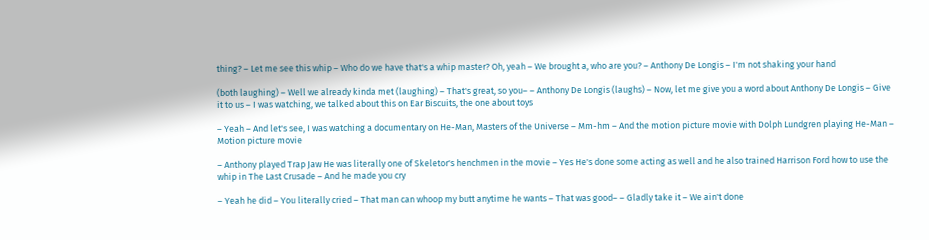thing? – Let me see this whip – Who do we have that's a whip master? Oh, yeah – We brought a, who are you? – Anthony De Longis – I'm not shaking your hand

(both laughing) – Well we already kinda met (laughing) – That's great, so you– – Anthony De Longis (laughs) – Now, let me give you a word about Anthony De Longis – Give it to us – I was watching, we talked about this on Ear Biscuits, the one about toys

– Yeah – And let's see, I was watching a documentary on He-Man, Masters of the Universe – Mm-hm – And the motion picture movie with Dolph Lundgren playing He-Man – Motion picture movie

– Anthony played Trap Jaw He was literally one of Skeletor's henchmen in the movie – Yes He's done some acting as well and he also trained Harrison Ford how to use the whip in The Last Crusade – And he made you cry

– Yeah he did – You literally cried – That man can whoop my butt anytime he wants – That was good– – Gladly take it – We ain't done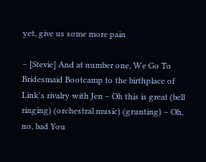yet, give us some more pain

– [Stevie] And at number one, We Go To Bridesmaid Bootcamp to the birthplace of Link's rivalry with Jen – Oh this is great (bell ringing) (orchestral music) (grunting) – Oh, no, bad You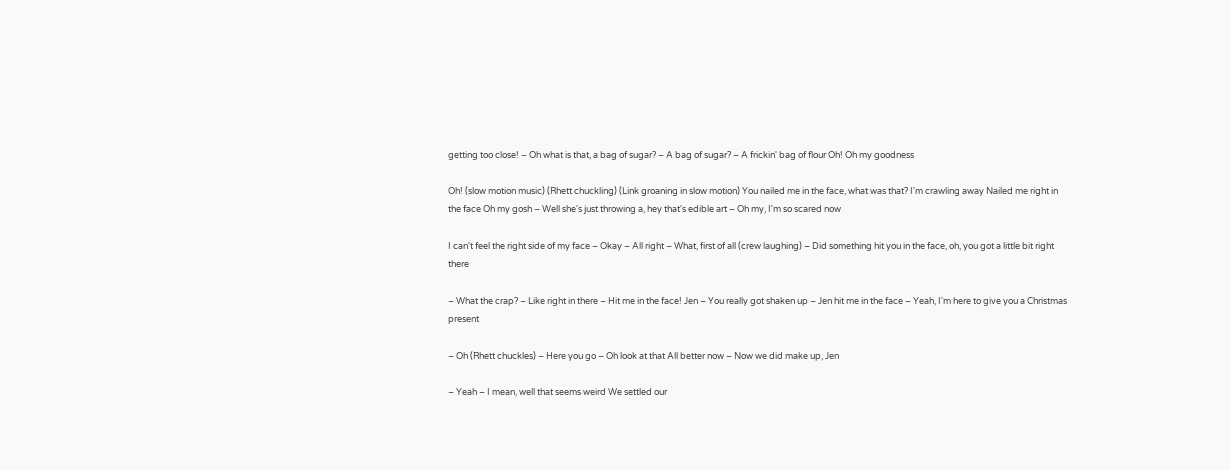getting too close! – Oh what is that, a bag of sugar? – A bag of sugar? – A frickin' bag of flour Oh! Oh my goodness

Oh! (slow motion music) (Rhett chuckling) (Link groaning in slow motion) You nailed me in the face, what was that? I'm crawling away Nailed me right in the face Oh my gosh – Well she's just throwing a, hey that's edible art – Oh my, I'm so scared now

I can't feel the right side of my face – Okay – All right – What, first of all (crew laughing) – Did something hit you in the face, oh, you got a little bit right there

– What the crap? – Like right in there – Hit me in the face! Jen – You really got shaken up – Jen hit me in the face – Yeah, I'm here to give you a Christmas present

– Oh (Rhett chuckles) – Here you go – Oh look at that All better now – Now we did make up, Jen

– Yeah – I mean, well that seems weird We settled our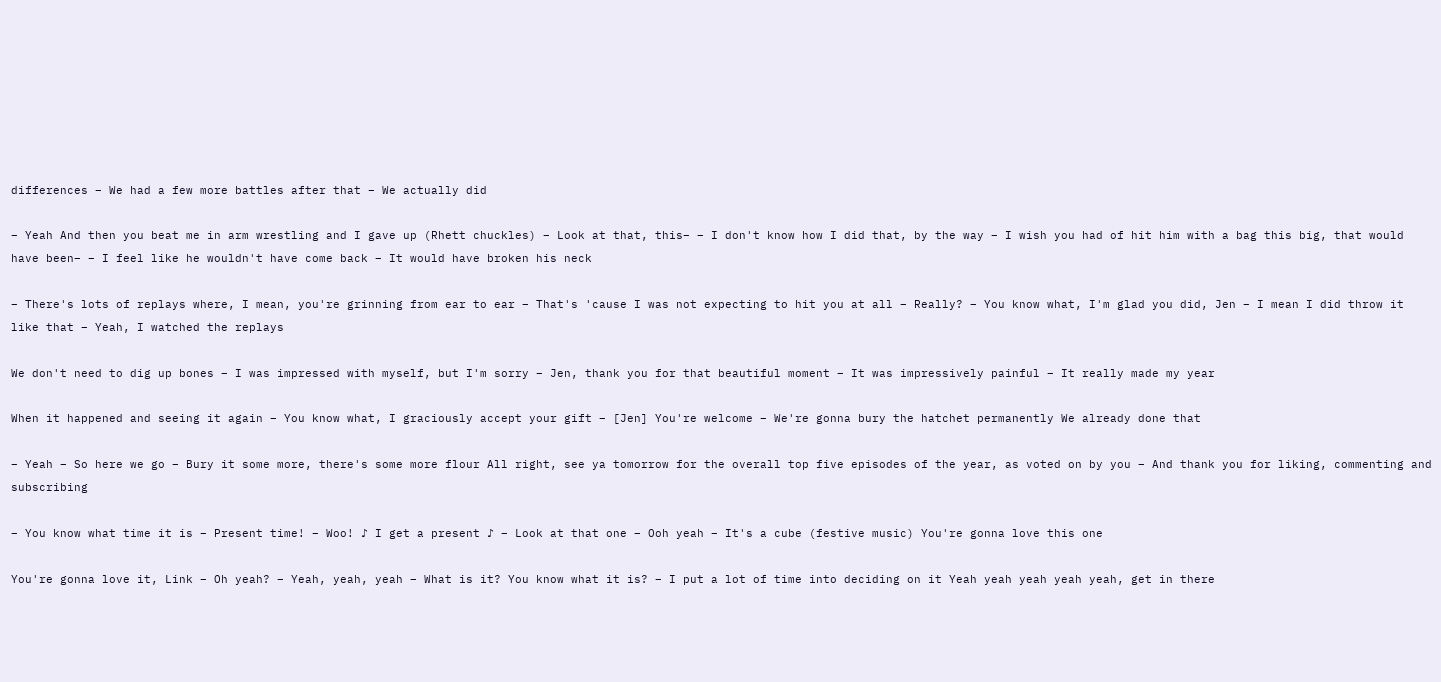differences – We had a few more battles after that – We actually did

– Yeah And then you beat me in arm wrestling and I gave up (Rhett chuckles) – Look at that, this– – I don't know how I did that, by the way – I wish you had of hit him with a bag this big, that would have been– – I feel like he wouldn't have come back – It would have broken his neck

– There's lots of replays where, I mean, you're grinning from ear to ear – That's 'cause I was not expecting to hit you at all – Really? – You know what, I'm glad you did, Jen – I mean I did throw it like that – Yeah, I watched the replays

We don't need to dig up bones – I was impressed with myself, but I'm sorry – Jen, thank you for that beautiful moment – It was impressively painful – It really made my year

When it happened and seeing it again – You know what, I graciously accept your gift – [Jen] You're welcome – We're gonna bury the hatchet permanently We already done that

– Yeah – So here we go – Bury it some more, there's some more flour All right, see ya tomorrow for the overall top five episodes of the year, as voted on by you – And thank you for liking, commenting and subscribing

– You know what time it is – Present time! – Woo! ♪ I get a present ♪ – Look at that one – Ooh yeah – It's a cube (festive music) You're gonna love this one

You're gonna love it, Link – Oh yeah? – Yeah, yeah, yeah – What is it? You know what it is? – I put a lot of time into deciding on it Yeah yeah yeah yeah yeah, get in there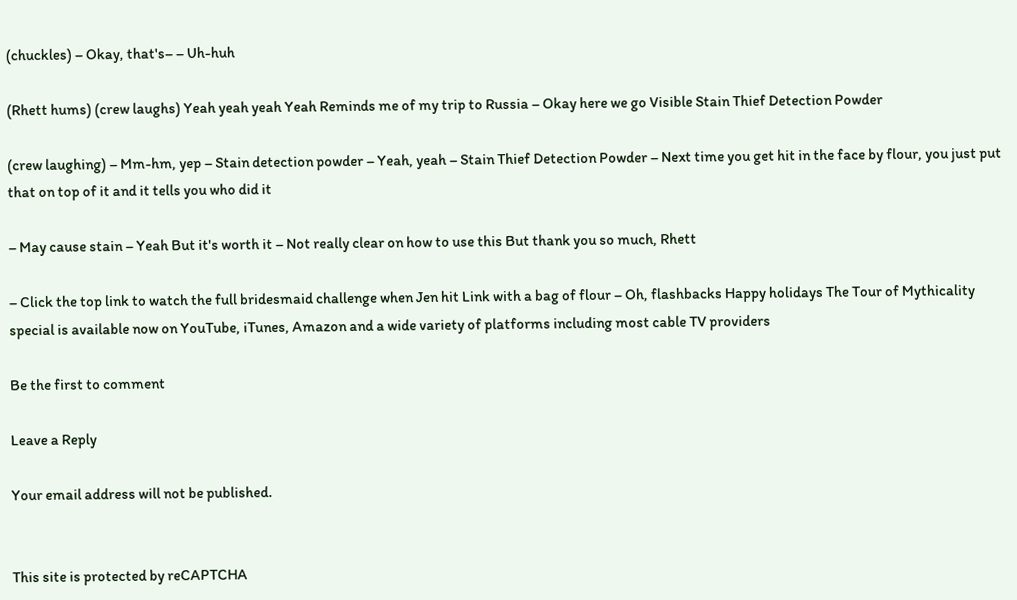(chuckles) – Okay, that's– – Uh-huh

(Rhett hums) (crew laughs) Yeah yeah yeah Yeah Reminds me of my trip to Russia – Okay here we go Visible Stain Thief Detection Powder

(crew laughing) – Mm-hm, yep – Stain detection powder – Yeah, yeah – Stain Thief Detection Powder – Next time you get hit in the face by flour, you just put that on top of it and it tells you who did it

– May cause stain – Yeah But it's worth it – Not really clear on how to use this But thank you so much, Rhett

– Click the top link to watch the full bridesmaid challenge when Jen hit Link with a bag of flour – Oh, flashbacks Happy holidays The Tour of Mythicality special is available now on YouTube, iTunes, Amazon and a wide variety of platforms including most cable TV providers

Be the first to comment

Leave a Reply

Your email address will not be published.


This site is protected by reCAPTCHA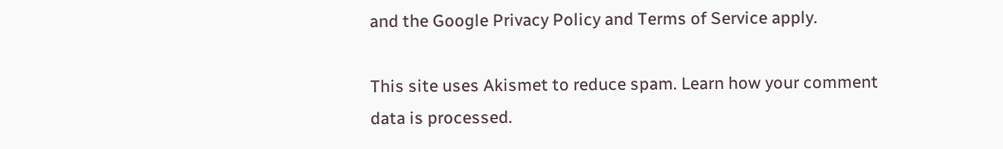and the Google Privacy Policy and Terms of Service apply.

This site uses Akismet to reduce spam. Learn how your comment data is processed.